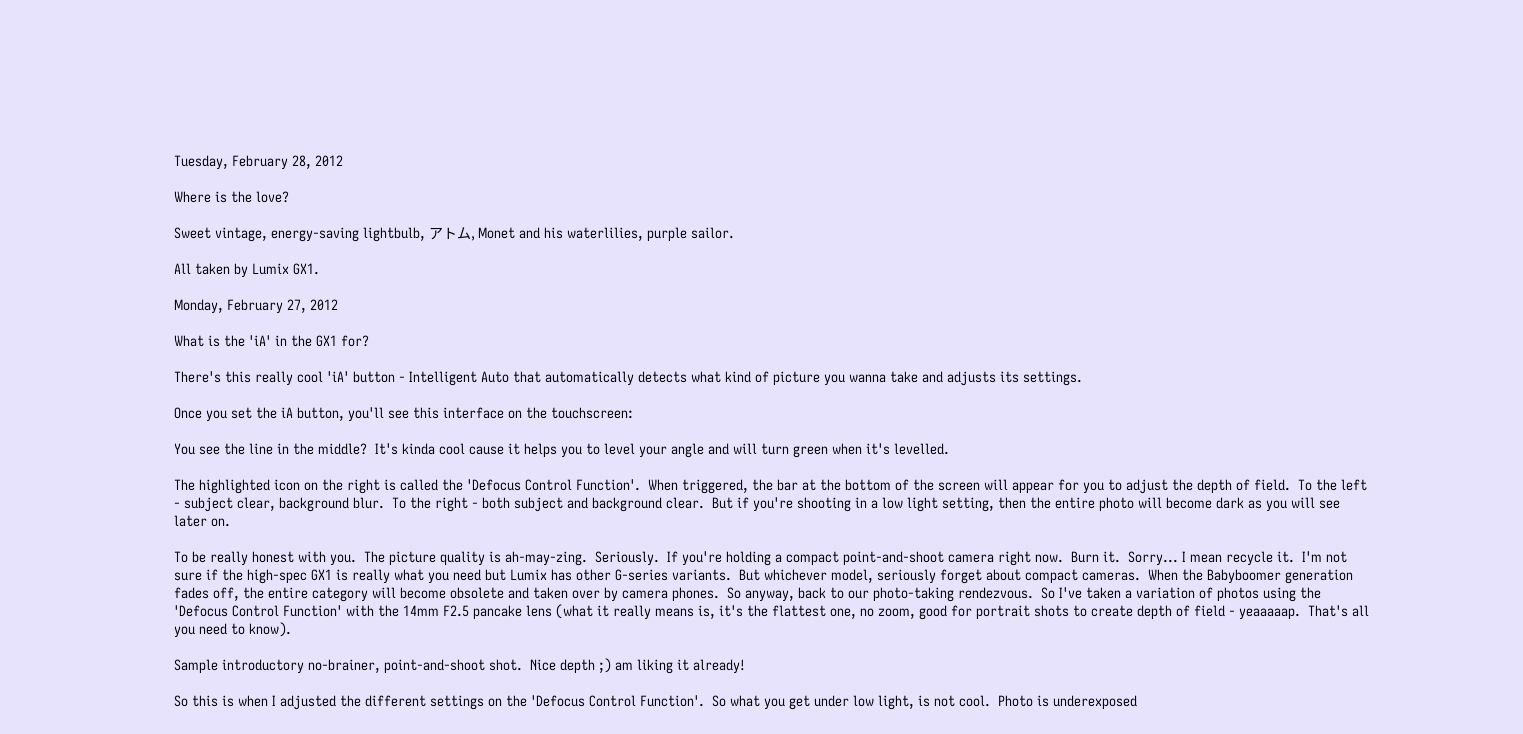Tuesday, February 28, 2012

Where is the love?

Sweet vintage, energy-saving lightbulb, アトム, Monet and his waterlilies, purple sailor.

All taken by Lumix GX1.

Monday, February 27, 2012

What is the 'iA' in the GX1 for?

There's this really cool 'iA' button - Intelligent Auto that automatically detects what kind of picture you wanna take and adjusts its settings.

Once you set the iA button, you'll see this interface on the touchscreen:

You see the line in the middle?  It's kinda cool cause it helps you to level your angle and will turn green when it's levelled.

The highlighted icon on the right is called the 'Defocus Control Function'.  When triggered, the bar at the bottom of the screen will appear for you to adjust the depth of field.  To the left - subject clear, background blur.  To the right - both subject and background clear.  But if you're shooting in a low light setting, then the entire photo will become dark as you will see later on.

To be really honest with you.  The picture quality is ah-may-zing.  Seriously.  If you're holding a compact point-and-shoot camera right now.  Burn it.  Sorry... I mean recycle it.  I'm not sure if the high-spec GX1 is really what you need but Lumix has other G-series variants.  But whichever model, seriously forget about compact cameras.  When the Babyboomer generation fades off, the entire category will become obsolete and taken over by camera phones.  So anyway, back to our photo-taking rendezvous.  So I've taken a variation of photos using the 'Defocus Control Function' with the 14mm F2.5 pancake lens (what it really means is, it's the flattest one, no zoom, good for portrait shots to create depth of field - yeaaaaap.  That's all you need to know).

Sample introductory no-brainer, point-and-shoot shot.  Nice depth ;) am liking it already!

So this is when I adjusted the different settings on the 'Defocus Control Function'.  So what you get under low light, is not cool.  Photo is underexposed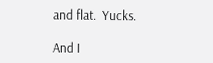and flat.  Yucks.

And I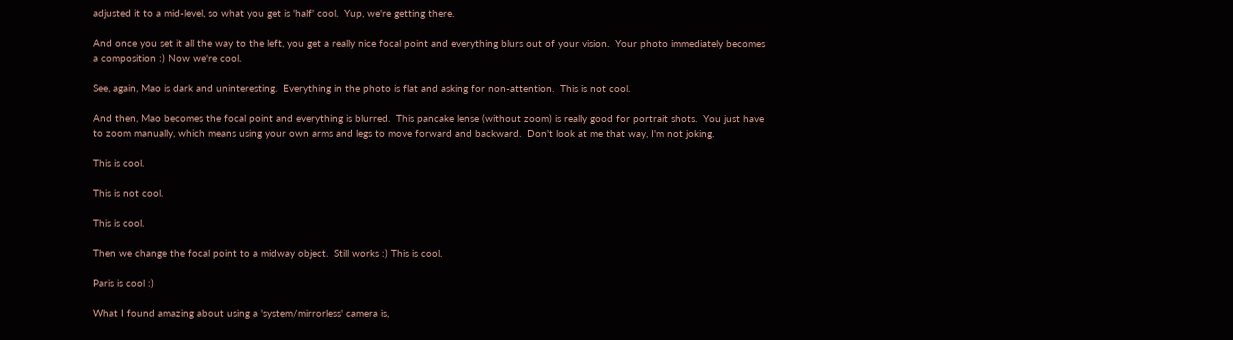adjusted it to a mid-level, so what you get is 'half' cool.  Yup, we're getting there.

And once you set it all the way to the left, you get a really nice focal point and everything blurs out of your vision.  Your photo immediately becomes a composition :) Now we're cool.

See, again, Mao is dark and uninteresting.  Everything in the photo is flat and asking for non-attention.  This is not cool.

And then, Mao becomes the focal point and everything is blurred.  This pancake lense (without zoom) is really good for portrait shots.  You just have to zoom manually, which means using your own arms and legs to move forward and backward.  Don't look at me that way, I'm not joking.

This is cool.

This is not cool.

This is cool.

Then we change the focal point to a midway object.  Still works :) This is cool.

Paris is cool :)

What I found amazing about using a 'system/mirrorless' camera is,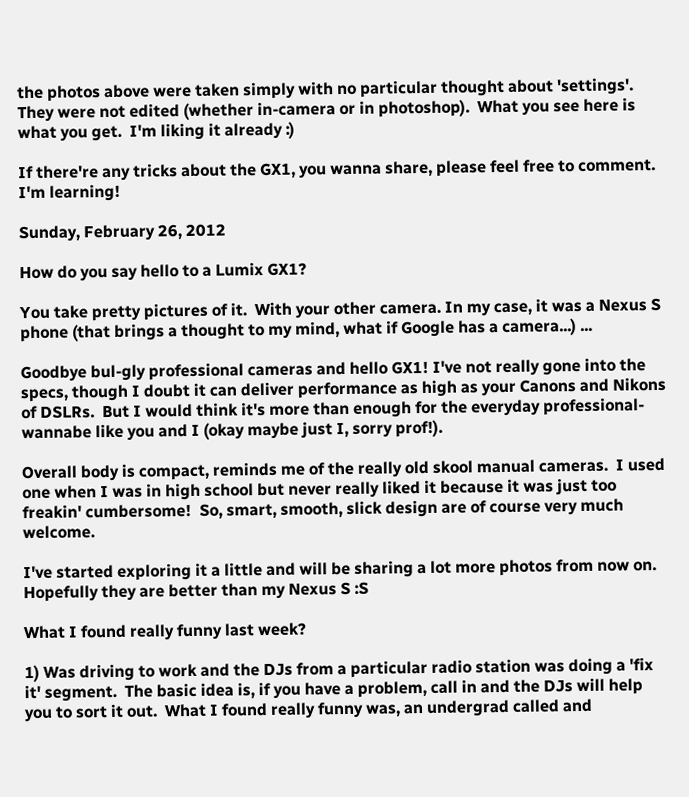the photos above were taken simply with no particular thought about 'settings'.  They were not edited (whether in-camera or in photoshop).  What you see here is what you get.  I'm liking it already :)

If there're any tricks about the GX1, you wanna share, please feel free to comment.  I'm learning!

Sunday, February 26, 2012

How do you say hello to a Lumix GX1?

You take pretty pictures of it.  With your other camera. In my case, it was a Nexus S phone (that brings a thought to my mind, what if Google has a camera...) ...

Goodbye bul-gly professional cameras and hello GX1! I've not really gone into the specs, though I doubt it can deliver performance as high as your Canons and Nikons of DSLRs.  But I would think it's more than enough for the everyday professional-wannabe like you and I (okay maybe just I, sorry prof!).

Overall body is compact, reminds me of the really old skool manual cameras.  I used one when I was in high school but never really liked it because it was just too freakin' cumbersome!  So, smart, smooth, slick design are of course very much welcome.

I've started exploring it a little and will be sharing a lot more photos from now on.  Hopefully they are better than my Nexus S :S

What I found really funny last week?

1) Was driving to work and the DJs from a particular radio station was doing a 'fix it' segment.  The basic idea is, if you have a problem, call in and the DJs will help you to sort it out.  What I found really funny was, an undergrad called and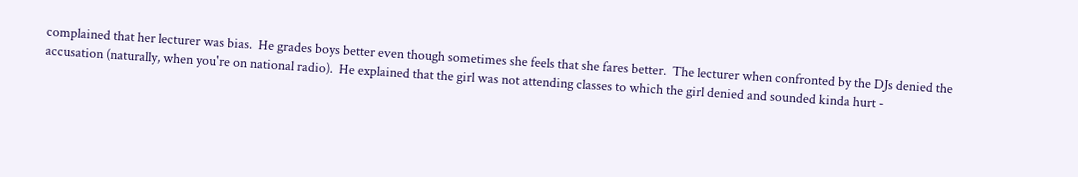complained that her lecturer was bias.  He grades boys better even though sometimes she feels that she fares better.  The lecturer when confronted by the DJs denied the accusation (naturally, when you're on national radio).  He explained that the girl was not attending classes to which the girl denied and sounded kinda hurt -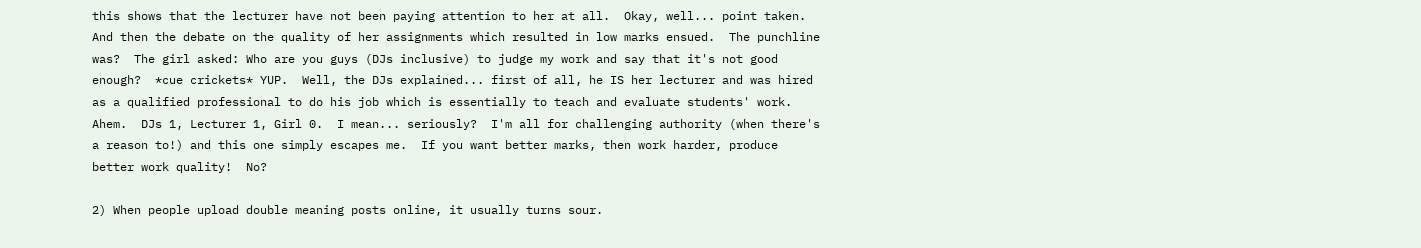this shows that the lecturer have not been paying attention to her at all.  Okay, well... point taken.  And then the debate on the quality of her assignments which resulted in low marks ensued.  The punchline was?  The girl asked: Who are you guys (DJs inclusive) to judge my work and say that it's not good enough?  *cue crickets* YUP.  Well, the DJs explained... first of all, he IS her lecturer and was hired as a qualified professional to do his job which is essentially to teach and evaluate students' work.  Ahem.  DJs 1, Lecturer 1, Girl 0.  I mean... seriously?  I'm all for challenging authority (when there's a reason to!) and this one simply escapes me.  If you want better marks, then work harder, produce better work quality!  No?

2) When people upload double meaning posts online, it usually turns sour.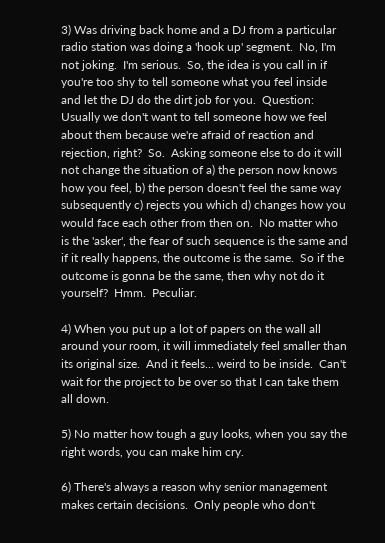3) Was driving back home and a DJ from a particular radio station was doing a 'hook up' segment.  No, I'm not joking.  I'm serious.  So, the idea is you call in if you're too shy to tell someone what you feel inside and let the DJ do the dirt job for you.  Question: Usually we don't want to tell someone how we feel about them because we're afraid of reaction and rejection, right?  So.  Asking someone else to do it will not change the situation of a) the person now knows how you feel, b) the person doesn't feel the same way subsequently c) rejects you which d) changes how you would face each other from then on.  No matter who is the 'asker', the fear of such sequence is the same and if it really happens, the outcome is the same.  So if the outcome is gonna be the same, then why not do it yourself?  Hmm.  Peculiar.

4) When you put up a lot of papers on the wall all around your room, it will immediately feel smaller than its original size.  And it feels... weird to be inside.  Can't wait for the project to be over so that I can take them all down.

5) No matter how tough a guy looks, when you say the right words, you can make him cry.

6) There's always a reason why senior management makes certain decisions.  Only people who don't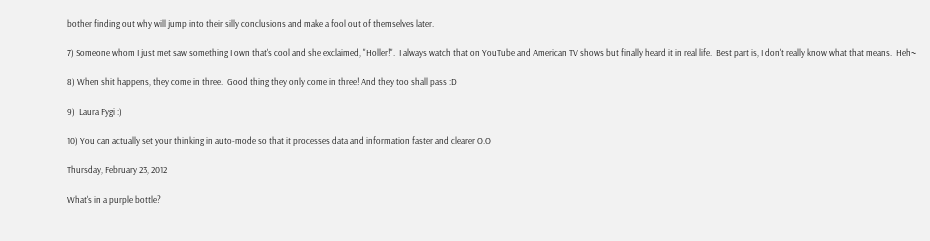bother finding out why will jump into their silly conclusions and make a fool out of themselves later.

7) Someone whom I just met saw something I own that's cool and she exclaimed, "Holler!".  I always watch that on YouTube and American TV shows but finally heard it in real life.  Best part is, I don't really know what that means.  Heh~

8) When shit happens, they come in three.  Good thing they only come in three! And they too shall pass :D

9)  Laura Fygi :)

10) You can actually set your thinking in auto-mode so that it processes data and information faster and clearer O.O

Thursday, February 23, 2012

What's in a purple bottle?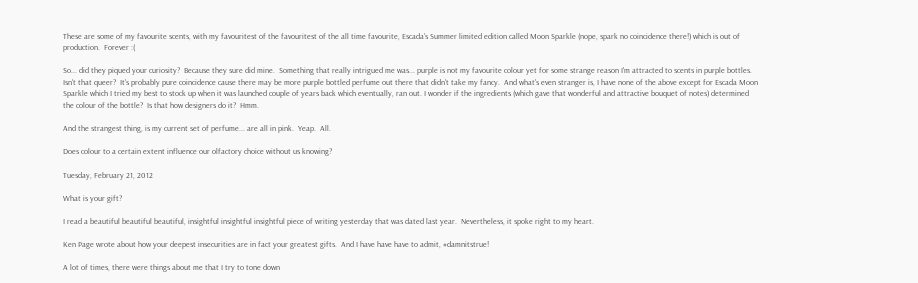These are some of my favourite scents, with my favouritest of the favouritest of the all time favourite, Escada's Summer limited edition called Moon Sparkle (nope, spark no coincidence there!) which is out of production.  Forever :(

So... did they piqued your curiosity?  Because they sure did mine.  Something that really intrigued me was... purple is not my favourite colour yet for some strange reason I'm attracted to scents in purple bottles.  Isn't that queer?  It's probably pure coincidence cause there may be more purple bottled perfume out there that didn't take my fancy.  And what's even stranger is, I have none of the above except for Escada Moon Sparkle which I tried my best to stock up when it was launched couple of years back which eventually, ran out. I wonder if the ingredients (which gave that wonderful and attractive bouquet of notes) determined the colour of the bottle?  Is that how designers do it?  Hmm.

And the strangest thing, is my current set of perfume... are all in pink.  Yeap.  All.

Does colour to a certain extent influence our olfactory choice without us knowing?

Tuesday, February 21, 2012

What is your gift?

I read a beautiful beautiful beautiful, insightful insightful insightful piece of writing yesterday that was dated last year.  Nevertheless, it spoke right to my heart.

Ken Page wrote about how your deepest insecurities are in fact your greatest gifts.  And I have have have to admit, #damnitstrue!

A lot of times, there were things about me that I try to tone down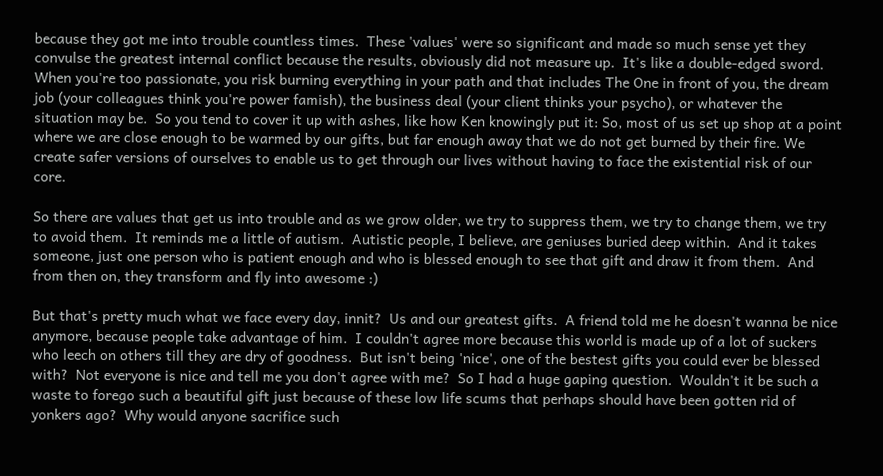because they got me into trouble countless times.  These 'values' were so significant and made so much sense yet they convulse the greatest internal conflict because the results, obviously did not measure up.  It's like a double-edged sword.  When you're too passionate, you risk burning everything in your path and that includes The One in front of you, the dream job (your colleagues think you're power famish), the business deal (your client thinks your psycho), or whatever the situation may be.  So you tend to cover it up with ashes, like how Ken knowingly put it: So, most of us set up shop at a point where we are close enough to be warmed by our gifts, but far enough away that we do not get burned by their fire. We create safer versions of ourselves to enable us to get through our lives without having to face the existential risk of our core.

So there are values that get us into trouble and as we grow older, we try to suppress them, we try to change them, we try to avoid them.  It reminds me a little of autism.  Autistic people, I believe, are geniuses buried deep within.  And it takes someone, just one person who is patient enough and who is blessed enough to see that gift and draw it from them.  And from then on, they transform and fly into awesome :)

But that's pretty much what we face every day, innit?  Us and our greatest gifts.  A friend told me he doesn't wanna be nice anymore, because people take advantage of him.  I couldn't agree more because this world is made up of a lot of suckers who leech on others till they are dry of goodness.  But isn't being 'nice', one of the bestest gifts you could ever be blessed with?  Not everyone is nice and tell me you don't agree with me?  So I had a huge gaping question.  Wouldn't it be such a waste to forego such a beautiful gift just because of these low life scums that perhaps should have been gotten rid of yonkers ago?  Why would anyone sacrifice such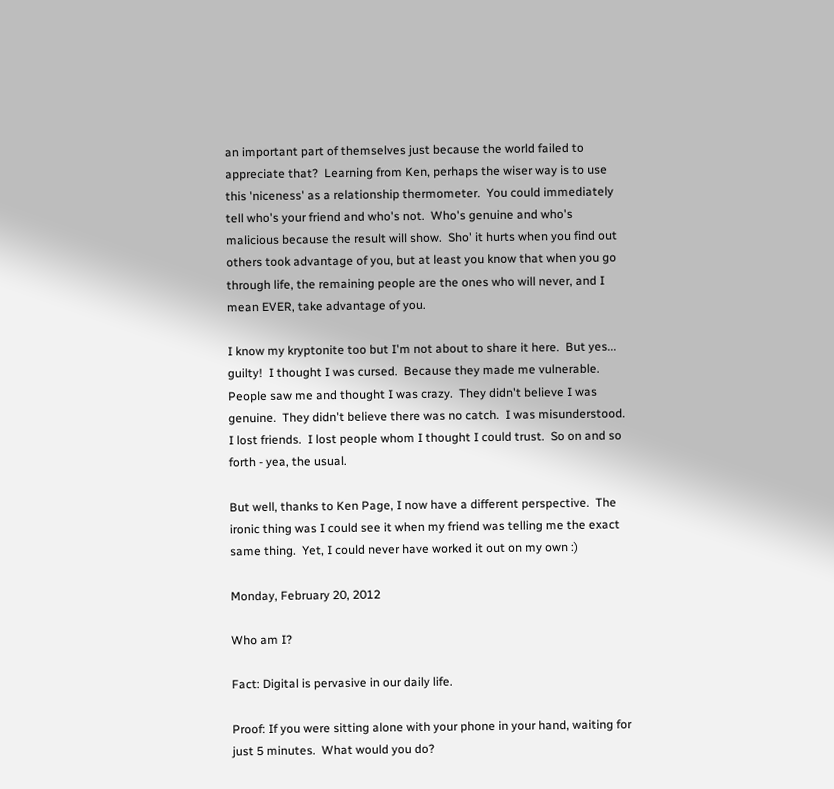an important part of themselves just because the world failed to appreciate that?  Learning from Ken, perhaps the wiser way is to use this 'niceness' as a relationship thermometer.  You could immediately tell who's your friend and who's not.  Who's genuine and who's malicious because the result will show.  Sho' it hurts when you find out others took advantage of you, but at least you know that when you go through life, the remaining people are the ones who will never, and I mean EVER, take advantage of you.

I know my kryptonite too but I'm not about to share it here.  But yes... guilty!  I thought I was cursed.  Because they made me vulnerable.  People saw me and thought I was crazy.  They didn't believe I was genuine.  They didn't believe there was no catch.  I was misunderstood.  I lost friends.  I lost people whom I thought I could trust.  So on and so forth - yea, the usual.

But well, thanks to Ken Page, I now have a different perspective.  The ironic thing was I could see it when my friend was telling me the exact same thing.  Yet, I could never have worked it out on my own :)

Monday, February 20, 2012

Who am I?

Fact: Digital is pervasive in our daily life.

Proof: If you were sitting alone with your phone in your hand, waiting for just 5 minutes.  What would you do?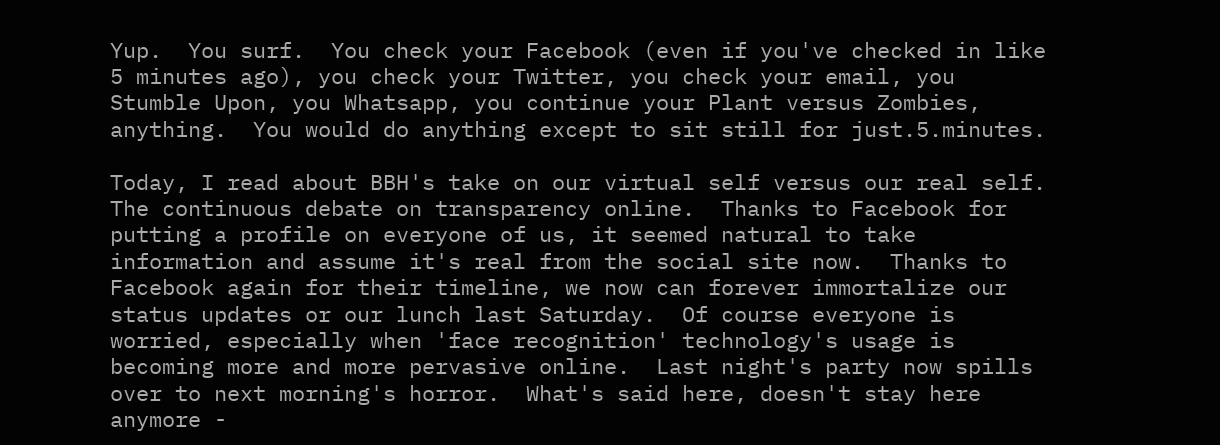Yup.  You surf.  You check your Facebook (even if you've checked in like 5 minutes ago), you check your Twitter, you check your email, you Stumble Upon, you Whatsapp, you continue your Plant versus Zombies, anything.  You would do anything except to sit still for just.5.minutes.

Today, I read about BBH's take on our virtual self versus our real self.  The continuous debate on transparency online.  Thanks to Facebook for putting a profile on everyone of us, it seemed natural to take information and assume it's real from the social site now.  Thanks to Facebook again for their timeline, we now can forever immortalize our status updates or our lunch last Saturday.  Of course everyone is worried, especially when 'face recognition' technology's usage is becoming more and more pervasive online.  Last night's party now spills over to next morning's horror.  What's said here, doesn't stay here anymore -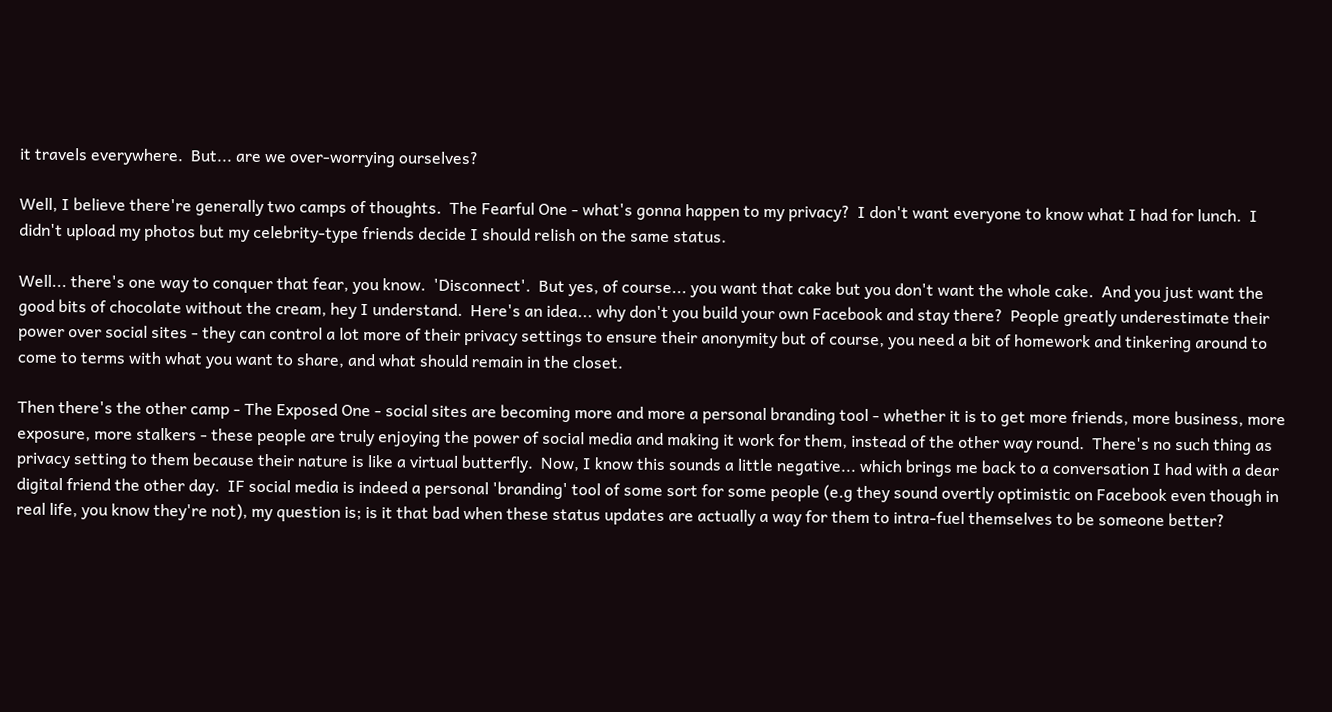it travels everywhere.  But... are we over-worrying ourselves?

Well, I believe there're generally two camps of thoughts.  The Fearful One - what's gonna happen to my privacy?  I don't want everyone to know what I had for lunch.  I didn't upload my photos but my celebrity-type friends decide I should relish on the same status.

Well... there's one way to conquer that fear, you know.  'Disconnect'.  But yes, of course... you want that cake but you don't want the whole cake.  And you just want the good bits of chocolate without the cream, hey I understand.  Here's an idea... why don't you build your own Facebook and stay there?  People greatly underestimate their power over social sites - they can control a lot more of their privacy settings to ensure their anonymity but of course, you need a bit of homework and tinkering around to come to terms with what you want to share, and what should remain in the closet.

Then there's the other camp - The Exposed One - social sites are becoming more and more a personal branding tool - whether it is to get more friends, more business, more exposure, more stalkers - these people are truly enjoying the power of social media and making it work for them, instead of the other way round.  There's no such thing as privacy setting to them because their nature is like a virtual butterfly.  Now, I know this sounds a little negative... which brings me back to a conversation I had with a dear digital friend the other day.  IF social media is indeed a personal 'branding' tool of some sort for some people (e.g they sound overtly optimistic on Facebook even though in real life, you know they're not), my question is; is it that bad when these status updates are actually a way for them to intra-fuel themselves to be someone better?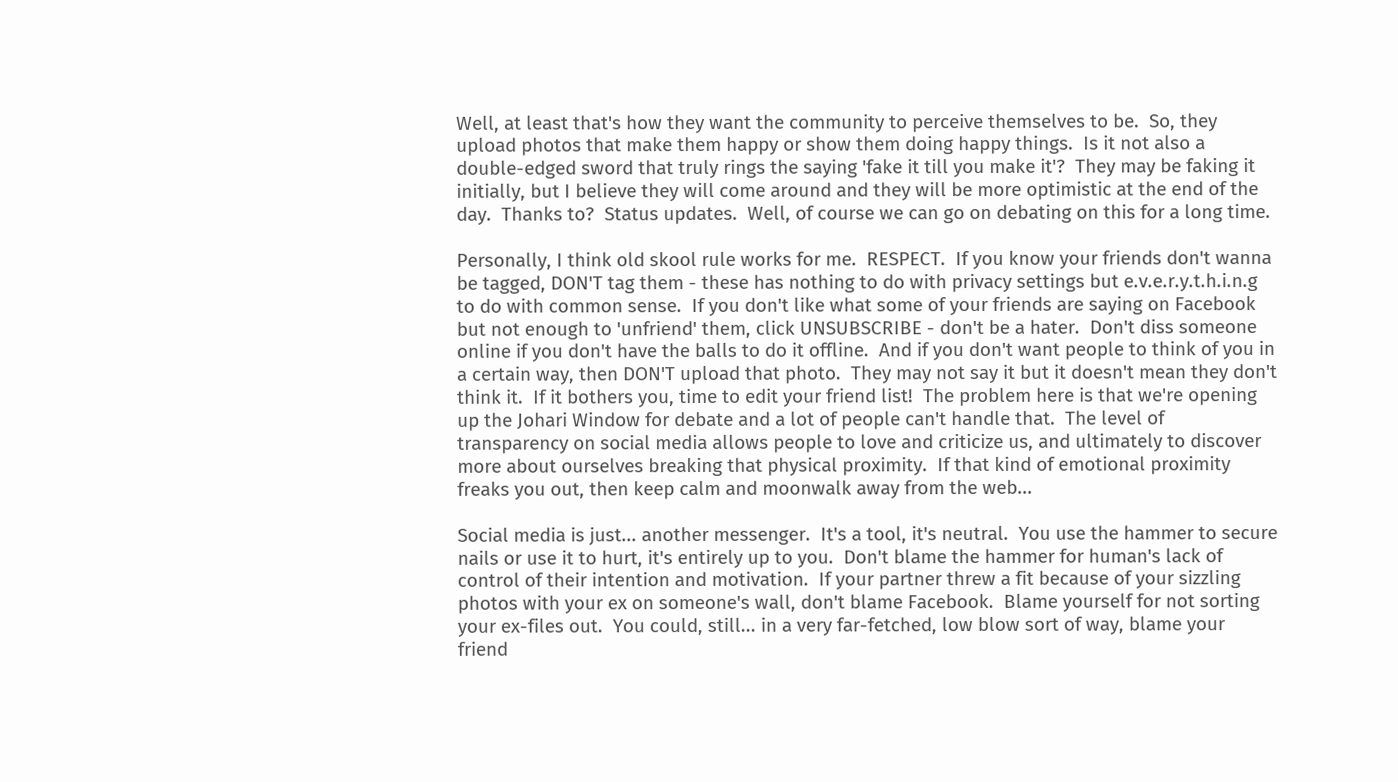Well, at least that's how they want the community to perceive themselves to be.  So, they upload photos that make them happy or show them doing happy things.  Is it not also a double-edged sword that truly rings the saying 'fake it till you make it'?  They may be faking it initially, but I believe they will come around and they will be more optimistic at the end of the day.  Thanks to?  Status updates.  Well, of course we can go on debating on this for a long time.

Personally, I think old skool rule works for me.  RESPECT.  If you know your friends don't wanna be tagged, DON'T tag them - these has nothing to do with privacy settings but e.v.e.r.y.t.h.i.n.g to do with common sense.  If you don't like what some of your friends are saying on Facebook but not enough to 'unfriend' them, click UNSUBSCRIBE - don't be a hater.  Don't diss someone online if you don't have the balls to do it offline.  And if you don't want people to think of you in a certain way, then DON'T upload that photo.  They may not say it but it doesn't mean they don't think it.  If it bothers you, time to edit your friend list!  The problem here is that we're opening up the Johari Window for debate and a lot of people can't handle that.  The level of transparency on social media allows people to love and criticize us, and ultimately to discover more about ourselves breaking that physical proximity.  If that kind of emotional proximity freaks you out, then keep calm and moonwalk away from the web...

Social media is just... another messenger.  It's a tool, it's neutral.  You use the hammer to secure nails or use it to hurt, it's entirely up to you.  Don't blame the hammer for human's lack of control of their intention and motivation.  If your partner threw a fit because of your sizzling photos with your ex on someone's wall, don't blame Facebook.  Blame yourself for not sorting your ex-files out.  You could, still... in a very far-fetched, low blow sort of way, blame your friend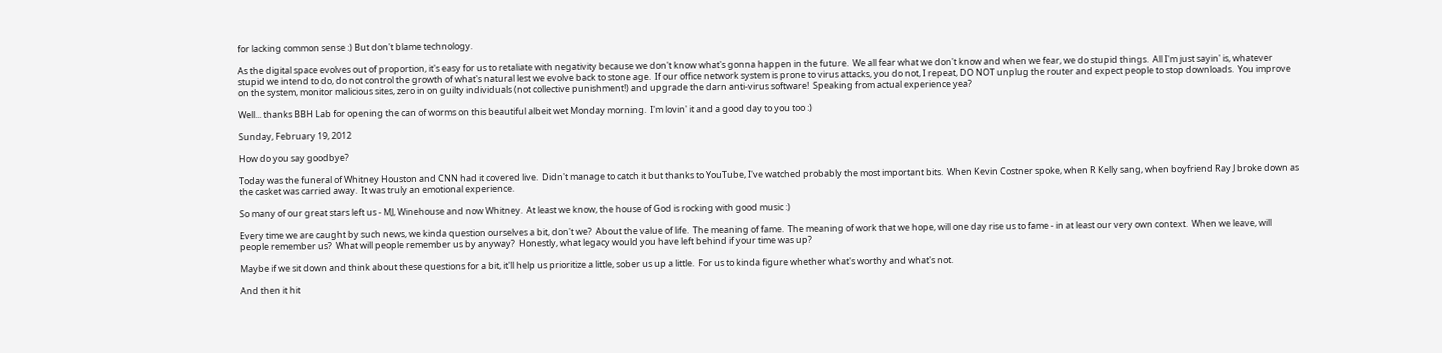for lacking common sense :) But don't blame technology.

As the digital space evolves out of proportion, it's easy for us to retaliate with negativity because we don't know what's gonna happen in the future.  We all fear what we don't know and when we fear, we do stupid things.  All I'm just sayin' is, whatever stupid we intend to do, do not control the growth of what's natural lest we evolve back to stone age.  If our office network system is prone to virus attacks, you do not, I repeat, DO NOT unplug the router and expect people to stop downloads.  You improve on the system, monitor malicious sites, zero in on guilty individuals (not collective punishment!) and upgrade the darn anti-virus software!  Speaking from actual experience yea?

Well... thanks BBH Lab for opening the can of worms on this beautiful albeit wet Monday morning.  I'm lovin' it and a good day to you too :)

Sunday, February 19, 2012

How do you say goodbye?

Today was the funeral of Whitney Houston and CNN had it covered live.  Didn't manage to catch it but thanks to YouTube, I've watched probably the most important bits.  When Kevin Costner spoke, when R Kelly sang, when boyfriend Ray J broke down as the casket was carried away.  It was truly an emotional experience.

So many of our great stars left us - MJ, Winehouse and now Whitney.  At least we know, the house of God is rocking with good music :)

Every time we are caught by such news, we kinda question ourselves a bit, don't we?  About the value of life.  The meaning of fame.  The meaning of work that we hope, will one day rise us to fame - in at least our very own context.  When we leave, will people remember us?  What will people remember us by anyway?  Honestly, what legacy would you have left behind if your time was up?

Maybe if we sit down and think about these questions for a bit, it'll help us prioritize a little, sober us up a little.  For us to kinda figure whether what's worthy and what's not.

And then it hit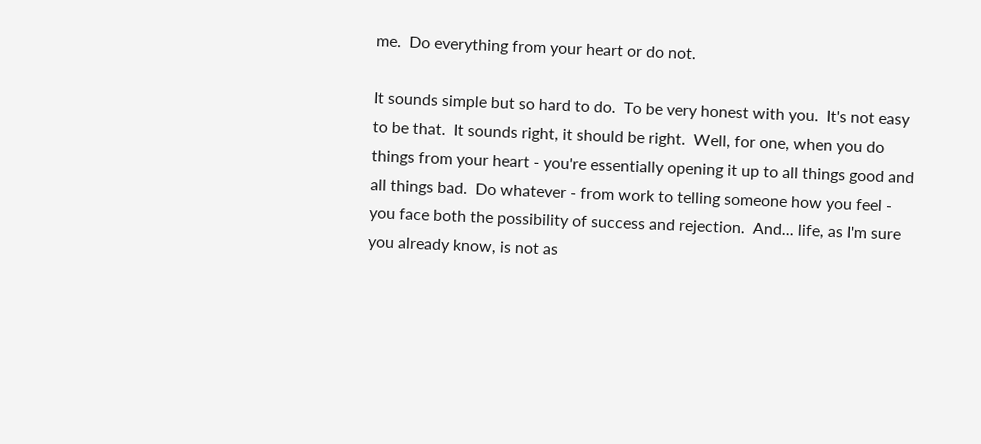me.  Do everything from your heart or do not.

It sounds simple but so hard to do.  To be very honest with you.  It's not easy to be that.  It sounds right, it should be right.  Well, for one, when you do things from your heart - you're essentially opening it up to all things good and all things bad.  Do whatever - from work to telling someone how you feel - you face both the possibility of success and rejection.  And... life, as I'm sure you already know, is not as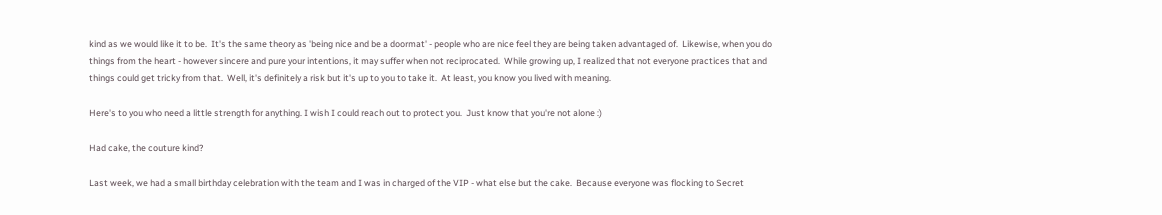kind as we would like it to be.  It's the same theory as 'being nice and be a doormat' - people who are nice feel they are being taken advantaged of.  Likewise, when you do things from the heart - however sincere and pure your intentions, it may suffer when not reciprocated.  While growing up, I realized that not everyone practices that and things could get tricky from that.  Well, it's definitely a risk but it's up to you to take it.  At least, you know you lived with meaning.

Here's to you who need a little strength for anything. I wish I could reach out to protect you.  Just know that you're not alone :)

Had cake, the couture kind?

Last week, we had a small birthday celebration with the team and I was in charged of the VIP - what else but the cake.  Because everyone was flocking to Secret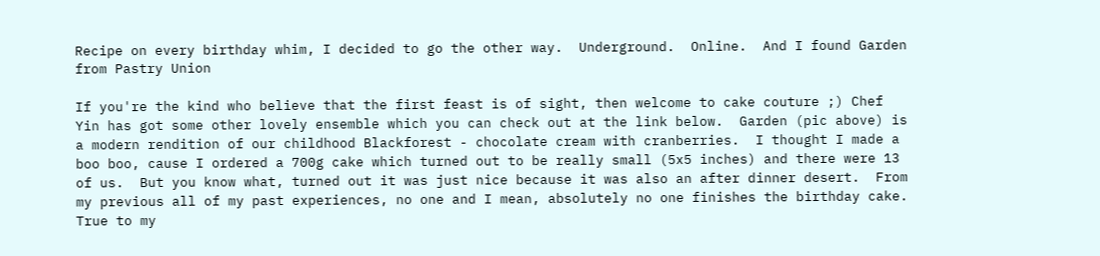Recipe on every birthday whim, I decided to go the other way.  Underground.  Online.  And I found Garden from Pastry Union

If you're the kind who believe that the first feast is of sight, then welcome to cake couture ;) Chef Yin has got some other lovely ensemble which you can check out at the link below.  Garden (pic above) is a modern rendition of our childhood Blackforest - chocolate cream with cranberries.  I thought I made a boo boo, cause I ordered a 700g cake which turned out to be really small (5x5 inches) and there were 13 of us.  But you know what, turned out it was just nice because it was also an after dinner desert.  From my previous all of my past experiences, no one and I mean, absolutely no one finishes the birthday cake.  True to my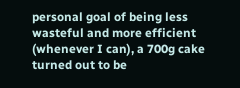personal goal of being less wasteful and more efficient (whenever I can), a 700g cake turned out to be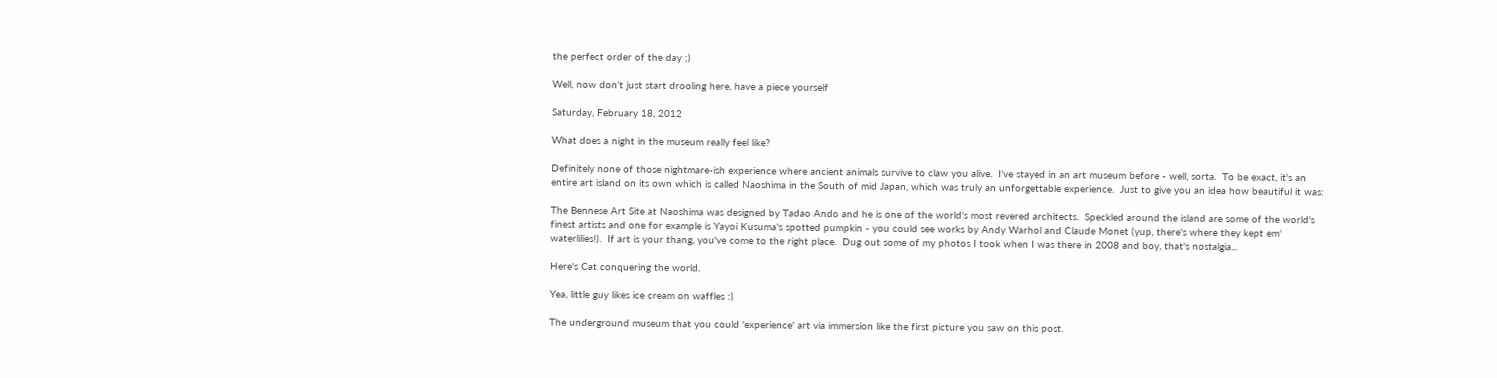the perfect order of the day ;)

Well, now don't just start drooling here, have a piece yourself

Saturday, February 18, 2012

What does a night in the museum really feel like?

Definitely none of those nightmare-ish experience where ancient animals survive to claw you alive.  I've stayed in an art museum before - well, sorta.  To be exact, it's an entire art island on its own which is called Naoshima in the South of mid Japan, which was truly an unforgettable experience.  Just to give you an idea how beautiful it was:

The Bennese Art Site at Naoshima was designed by Tadao Ando and he is one of the world's most revered architects.  Speckled around the island are some of the world's finest artists and one for example is Yayoi Kusuma's spotted pumpkin - you could see works by Andy Warhol and Claude Monet (yup, there's where they kept em' waterlilies!).  If art is your thang, you've come to the right place.  Dug out some of my photos I took when I was there in 2008 and boy, that's nostalgia...

Here's Cat conquering the world.

Yea, little guy likes ice cream on waffles :)

The underground museum that you could 'experience' art via immersion like the first picture you saw on this post.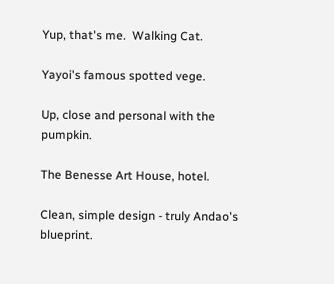Yup, that's me.  Walking Cat.

Yayoi's famous spotted vege.

Up, close and personal with the pumpkin.

The Benesse Art House, hotel.

Clean, simple design - truly Andao's blueprint.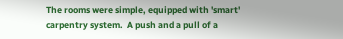The rooms were simple, equipped with 'smart' carpentry system.  A push and a pull of a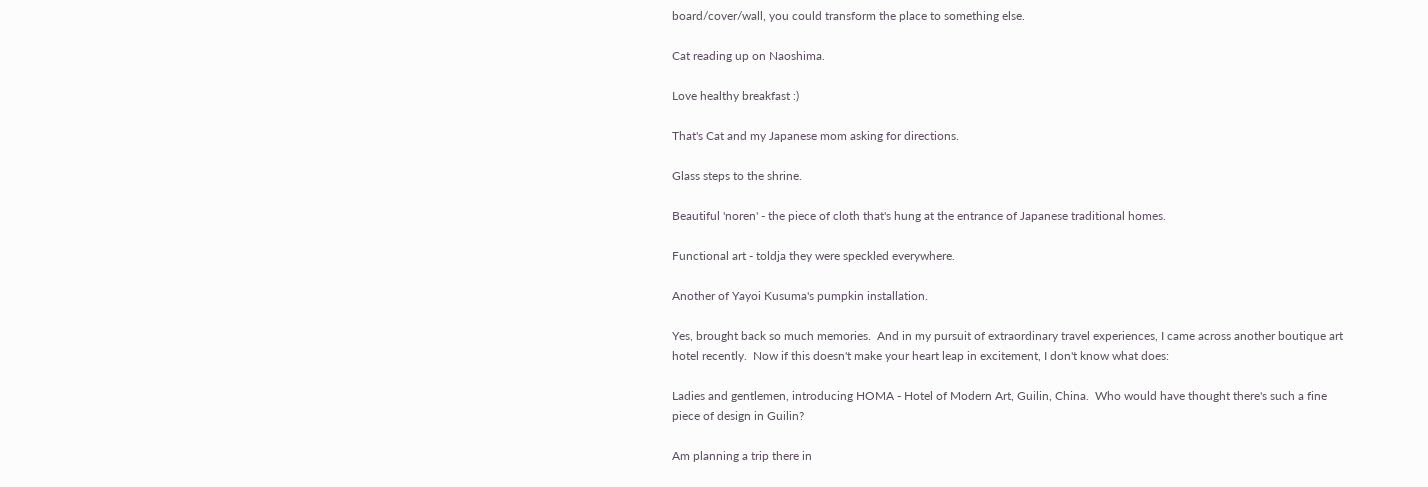board/cover/wall, you could transform the place to something else.

Cat reading up on Naoshima.

Love healthy breakfast :)

That's Cat and my Japanese mom asking for directions.

Glass steps to the shrine.

Beautiful 'noren' - the piece of cloth that's hung at the entrance of Japanese traditional homes.

Functional art - toldja they were speckled everywhere.

Another of Yayoi Kusuma's pumpkin installation.

Yes, brought back so much memories.  And in my pursuit of extraordinary travel experiences, I came across another boutique art hotel recently.  Now if this doesn't make your heart leap in excitement, I don't know what does:

Ladies and gentlemen, introducing HOMA - Hotel of Modern Art, Guilin, China.  Who would have thought there's such a fine piece of design in Guilin?

Am planning a trip there in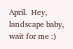April.  Hey, landscape baby, wait for me :)